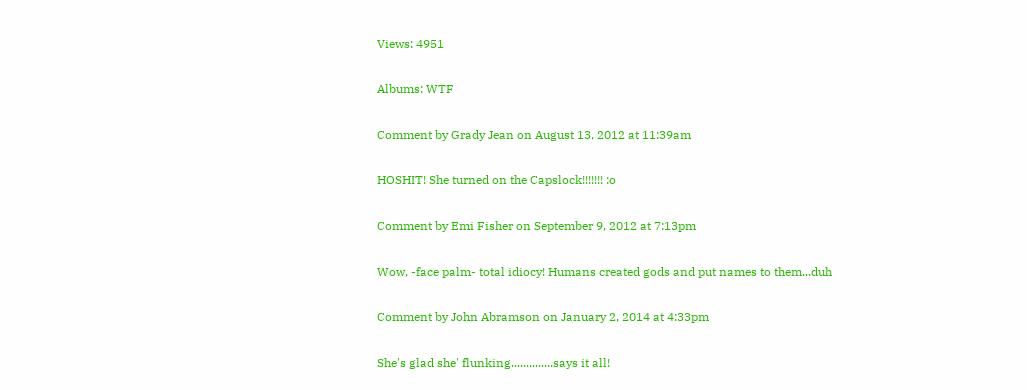Views: 4951

Albums: WTF

Comment by Grady Jean on August 13, 2012 at 11:39am

HOSHIT! She turned on the Capslock!!!!!!! :o

Comment by Emi Fisher on September 9, 2012 at 7:13pm

Wow, -face palm- total idiocy! Humans created gods and put names to them...duh

Comment by John Abramson on January 2, 2014 at 4:33pm

She's glad she' flunking..............says it all!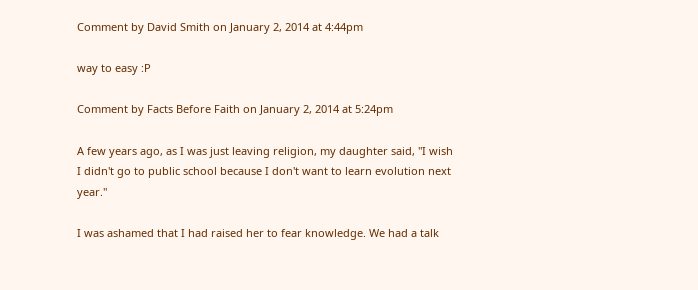Comment by David Smith on January 2, 2014 at 4:44pm

way to easy :P

Comment by Facts Before Faith on January 2, 2014 at 5:24pm

A few years ago, as I was just leaving religion, my daughter said, "I wish I didn't go to public school because I don't want to learn evolution next year."

I was ashamed that I had raised her to fear knowledge. We had a talk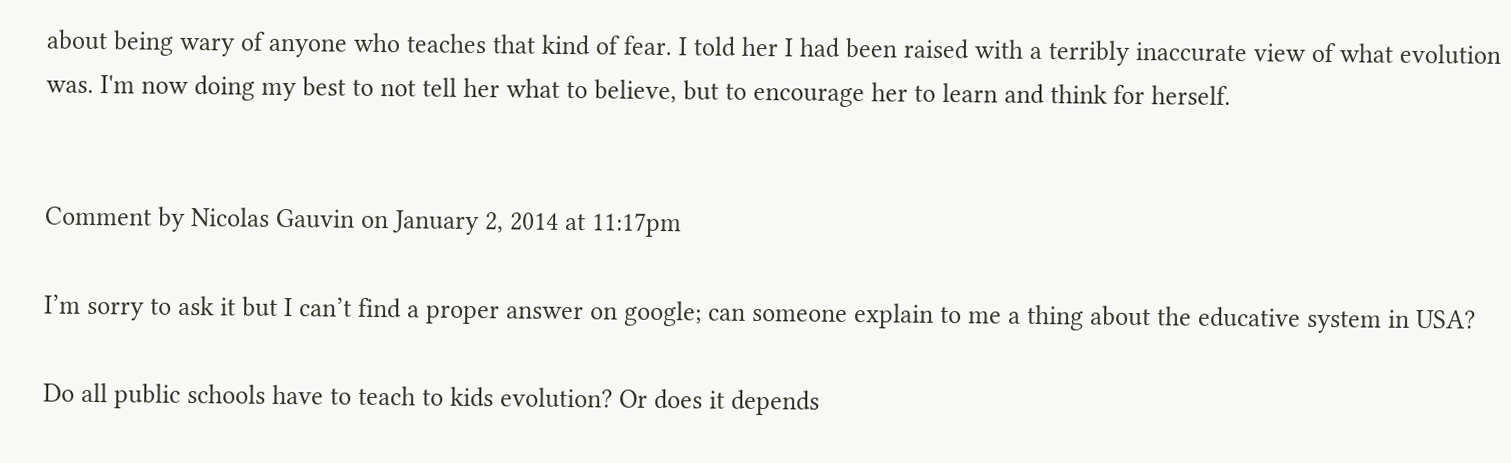about being wary of anyone who teaches that kind of fear. I told her I had been raised with a terribly inaccurate view of what evolution was. I'm now doing my best to not tell her what to believe, but to encourage her to learn and think for herself.


Comment by Nicolas Gauvin on January 2, 2014 at 11:17pm

I’m sorry to ask it but I can’t find a proper answer on google; can someone explain to me a thing about the educative system in USA?

Do all public schools have to teach to kids evolution? Or does it depends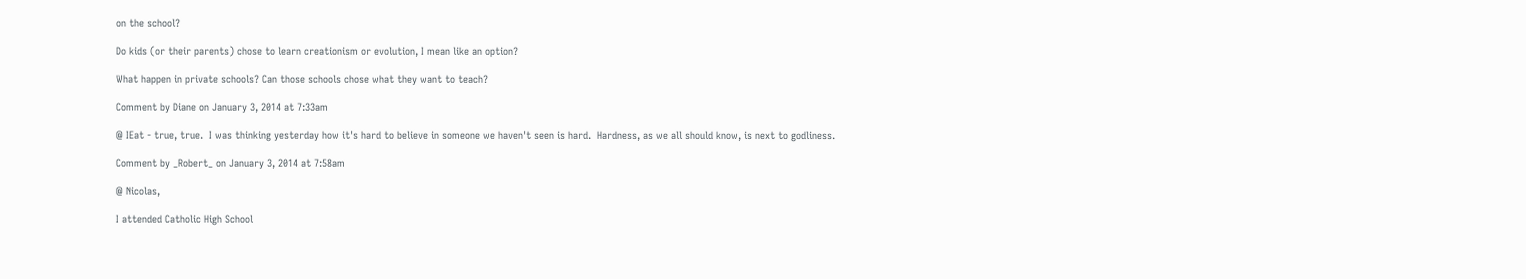on the school?

Do kids (or their parents) chose to learn creationism or evolution, I mean like an option?

What happen in private schools? Can those schools chose what they want to teach?

Comment by Diane on January 3, 2014 at 7:33am

@ IEat - true, true.  I was thinking yesterday how it's hard to believe in someone we haven't seen is hard.  Hardness, as we all should know, is next to godliness.

Comment by _Robert_ on January 3, 2014 at 7:58am

@ Nicolas,

I attended Catholic High School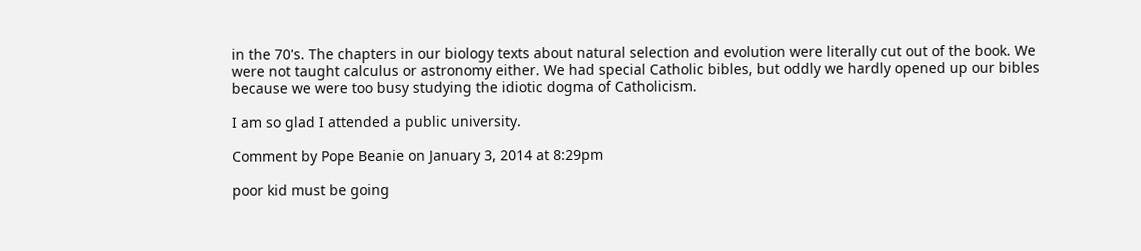in the 70's. The chapters in our biology texts about natural selection and evolution were literally cut out of the book. We were not taught calculus or astronomy either. We had special Catholic bibles, but oddly we hardly opened up our bibles because we were too busy studying the idiotic dogma of Catholicism.

I am so glad I attended a public university.

Comment by Pope Beanie on January 3, 2014 at 8:29pm

poor kid must be going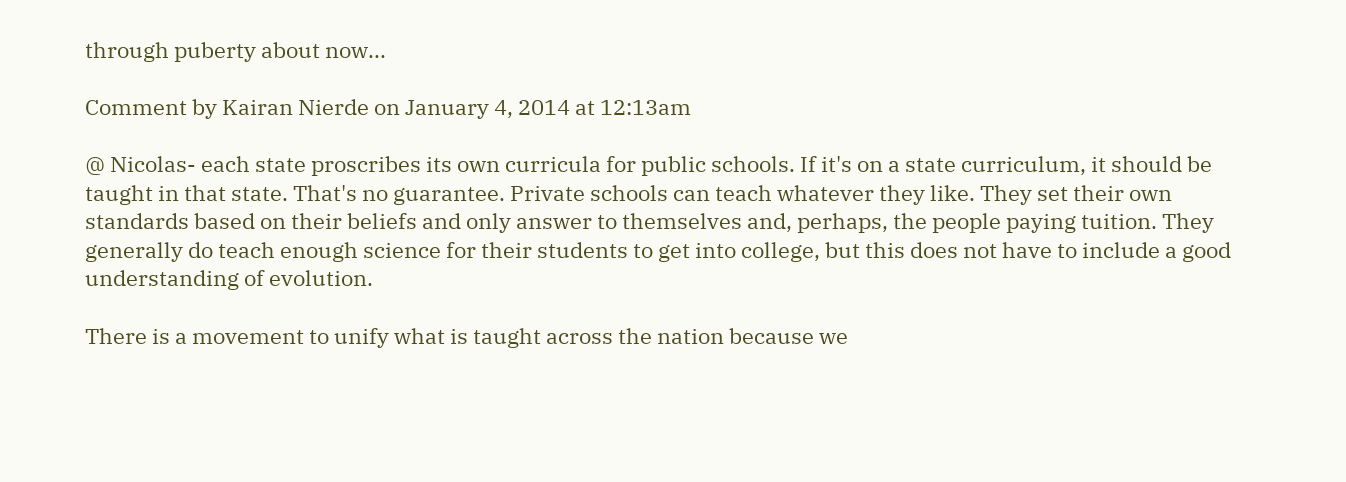through puberty about now...

Comment by Kairan Nierde on January 4, 2014 at 12:13am

@ Nicolas- each state proscribes its own curricula for public schools. If it's on a state curriculum, it should be taught in that state. That's no guarantee. Private schools can teach whatever they like. They set their own standards based on their beliefs and only answer to themselves and, perhaps, the people paying tuition. They generally do teach enough science for their students to get into college, but this does not have to include a good understanding of evolution.

There is a movement to unify what is taught across the nation because we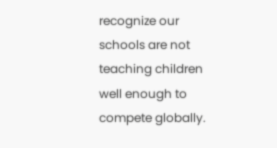recognize our schools are not teaching children well enough to compete globally.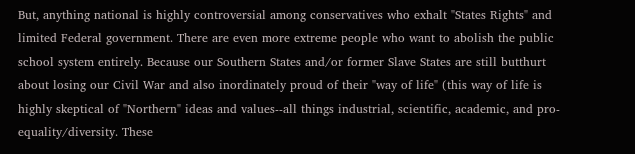But, anything national is highly controversial among conservatives who exhalt "States Rights" and limited Federal government. There are even more extreme people who want to abolish the public school system entirely. Because our Southern States and/or former Slave States are still butthurt about losing our Civil War and also inordinately proud of their "way of life" (this way of life is highly skeptical of "Northern" ideas and values--all things industrial, scientific, academic, and pro-equality/diversity. These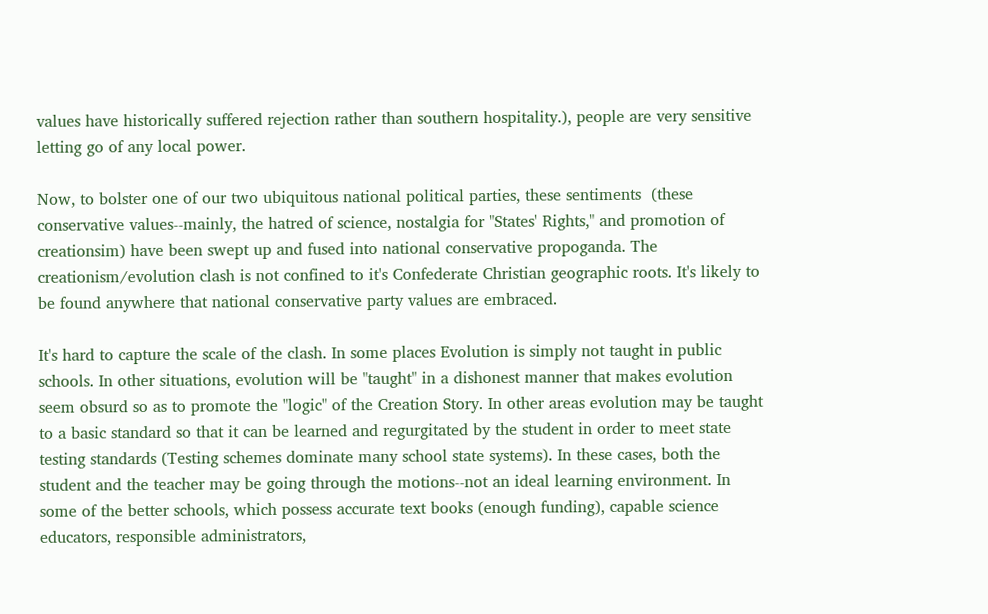values have historically suffered rejection rather than southern hospitality.), people are very sensitive letting go of any local power.

Now, to bolster one of our two ubiquitous national political parties, these sentiments  (these conservative values--mainly, the hatred of science, nostalgia for "States' Rights," and promotion of creationsim) have been swept up and fused into national conservative propoganda. The creationism/evolution clash is not confined to it's Confederate Christian geographic roots. It's likely to be found anywhere that national conservative party values are embraced.

It's hard to capture the scale of the clash. In some places Evolution is simply not taught in public schools. In other situations, evolution will be "taught" in a dishonest manner that makes evolution seem obsurd so as to promote the "logic" of the Creation Story. In other areas evolution may be taught to a basic standard so that it can be learned and regurgitated by the student in order to meet state testing standards (Testing schemes dominate many school state systems). In these cases, both the student and the teacher may be going through the motions--not an ideal learning environment. In some of the better schools, which possess accurate text books (enough funding), capable science educators, responsible administrators,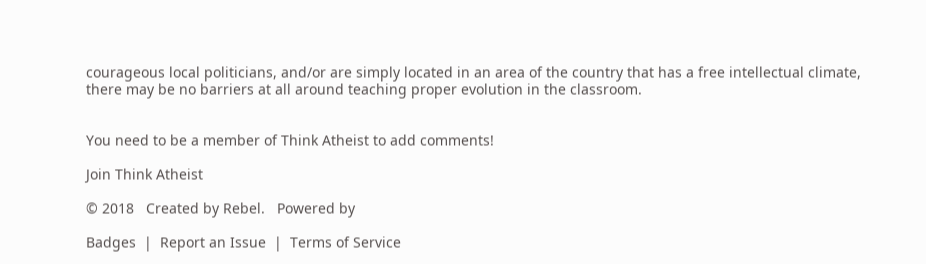courageous local politicians, and/or are simply located in an area of the country that has a free intellectual climate, there may be no barriers at all around teaching proper evolution in the classroom.


You need to be a member of Think Atheist to add comments!

Join Think Atheist

© 2018   Created by Rebel.   Powered by

Badges  |  Report an Issue  |  Terms of Service